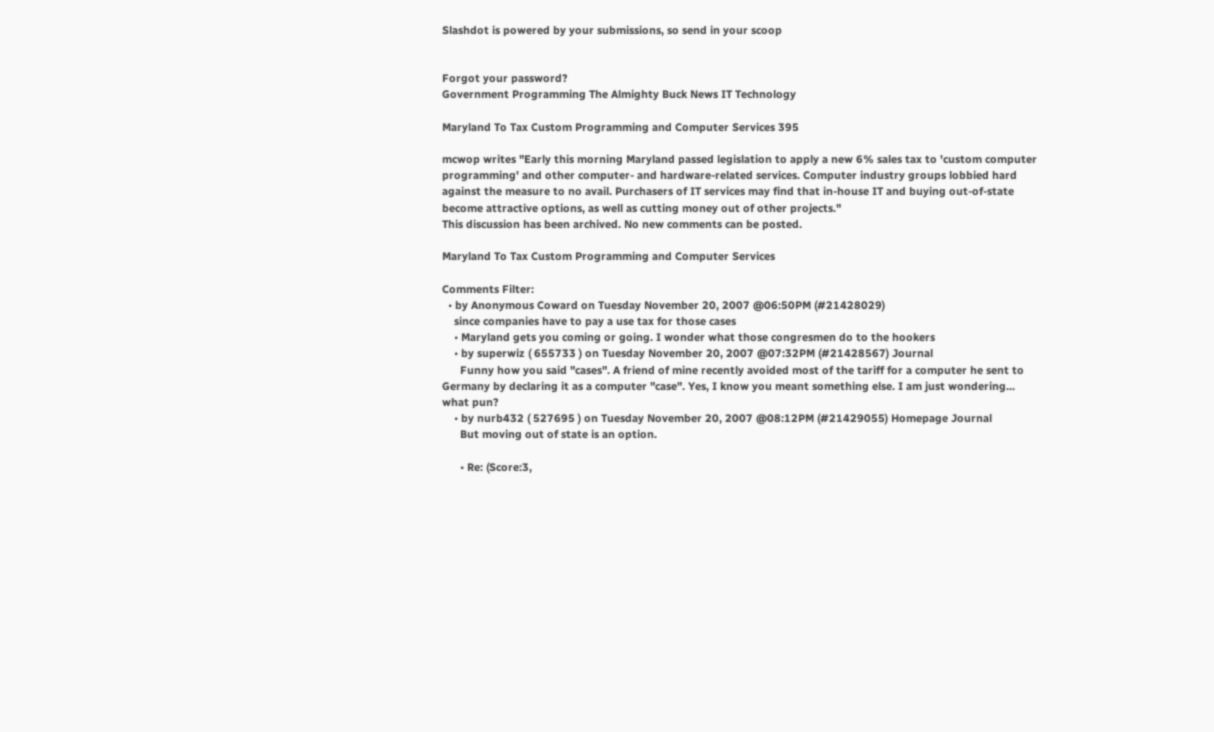Slashdot is powered by your submissions, so send in your scoop


Forgot your password?
Government Programming The Almighty Buck News IT Technology

Maryland To Tax Custom Programming and Computer Services 395

mcwop writes "Early this morning Maryland passed legislation to apply a new 6% sales tax to 'custom computer programming' and other computer- and hardware-related services. Computer industry groups lobbied hard against the measure to no avail. Purchasers of IT services may find that in-house IT and buying out-of-state become attractive options, as well as cutting money out of other projects."
This discussion has been archived. No new comments can be posted.

Maryland To Tax Custom Programming and Computer Services

Comments Filter:
  • by Anonymous Coward on Tuesday November 20, 2007 @06:50PM (#21428029)
    since companies have to pay a use tax for those cases
    • Maryland gets you coming or going. I wonder what those congresmen do to the hookers
    • by superwiz ( 655733 ) on Tuesday November 20, 2007 @07:32PM (#21428567) Journal
      Funny how you said "cases". A friend of mine recently avoided most of the tariff for a computer he sent to Germany by declaring it as a computer "case". Yes, I know you meant something else. I am just wondering... what pun?
    • by nurb432 ( 527695 ) on Tuesday November 20, 2007 @08:12PM (#21429055) Homepage Journal
      But moving out of state is an option.

      • Re: (Score:3,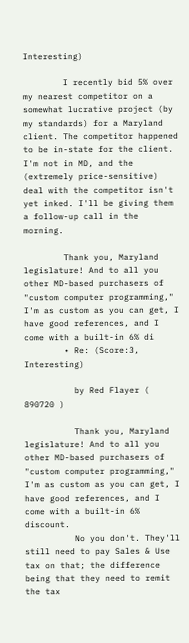Interesting)

        I recently bid 5% over my nearest competitor on a somewhat lucrative project (by my standards) for a Maryland client. The competitor happened to be in-state for the client. I'm not in MD, and the (extremely price-sensitive) deal with the competitor isn't yet inked. I'll be giving them a follow-up call in the morning.

        Thank you, Maryland legislature! And to all you other MD-based purchasers of "custom computer programming," I'm as custom as you can get, I have good references, and I come with a built-in 6% di
        • Re: (Score:3, Interesting)

          by Red Flayer ( 890720 )

          Thank you, Maryland legislature! And to all you other MD-based purchasers of "custom computer programming," I'm as custom as you can get, I have good references, and I come with a built-in 6% discount.
          No you don't. They'll still need to pay Sales & Use tax on that; the difference being that they need to remit the tax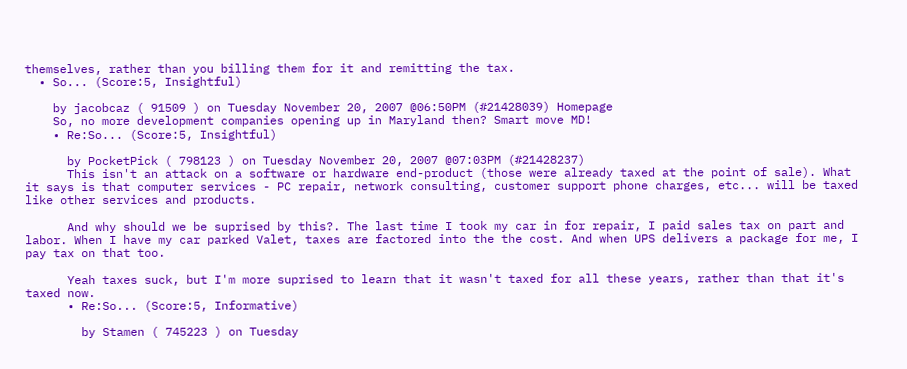themselves, rather than you billing them for it and remitting the tax.
  • So... (Score:5, Insightful)

    by jacobcaz ( 91509 ) on Tuesday November 20, 2007 @06:50PM (#21428039) Homepage
    So, no more development companies opening up in Maryland then? Smart move MD!
    • Re:So... (Score:5, Insightful)

      by PocketPick ( 798123 ) on Tuesday November 20, 2007 @07:03PM (#21428237)
      This isn't an attack on a software or hardware end-product (those were already taxed at the point of sale). What it says is that computer services - PC repair, network consulting, customer support phone charges, etc... will be taxed like other services and products.

      And why should we be suprised by this?. The last time I took my car in for repair, I paid sales tax on part and labor. When I have my car parked Valet, taxes are factored into the the cost. And when UPS delivers a package for me, I pay tax on that too.

      Yeah taxes suck, but I'm more suprised to learn that it wasn't taxed for all these years, rather than that it's taxed now.
      • Re:So... (Score:5, Informative)

        by Stamen ( 745223 ) on Tuesday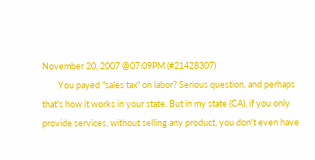November 20, 2007 @07:09PM (#21428307)
        You payed "sales tax" on labor? Serious question, and perhaps that's how it works in your state. But in my state (CA), if you only provide services, without selling any product, you don't even have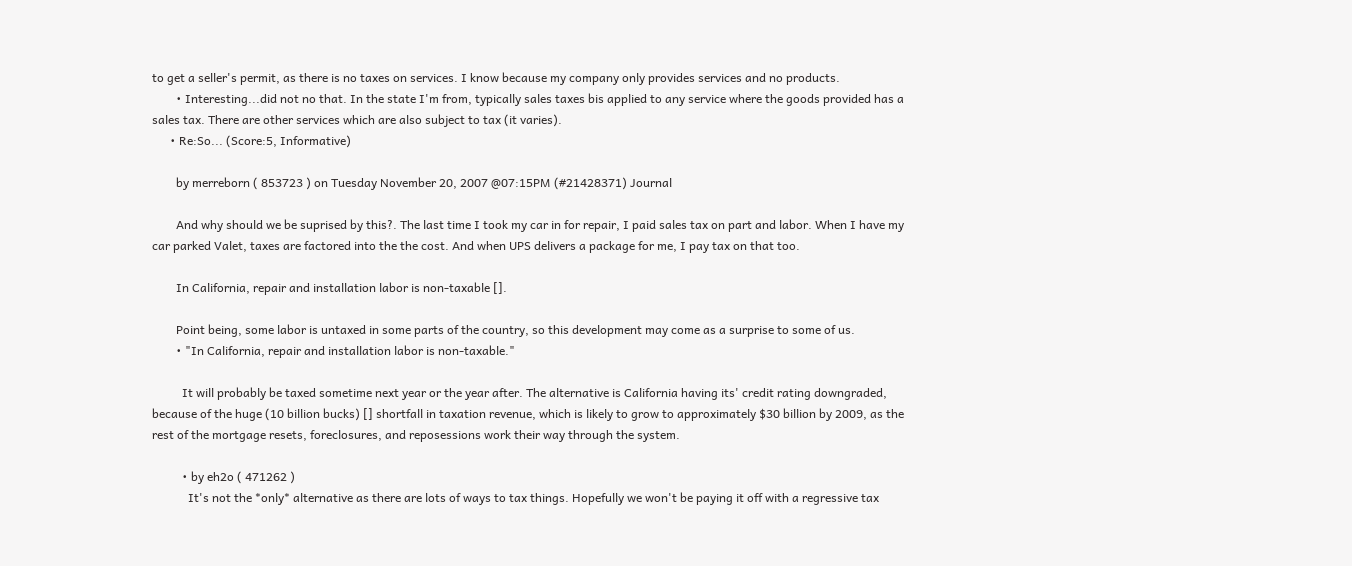to get a seller's permit, as there is no taxes on services. I know because my company only provides services and no products.
        • Interesting...did not no that. In the state I'm from, typically sales taxes bis applied to any service where the goods provided has a sales tax. There are other services which are also subject to tax (it varies).
      • Re:So... (Score:5, Informative)

        by merreborn ( 853723 ) on Tuesday November 20, 2007 @07:15PM (#21428371) Journal

        And why should we be suprised by this?. The last time I took my car in for repair, I paid sales tax on part and labor. When I have my car parked Valet, taxes are factored into the the cost. And when UPS delivers a package for me, I pay tax on that too.

        In California, repair and installation labor is non-taxable [].

        Point being, some labor is untaxed in some parts of the country, so this development may come as a surprise to some of us.
        • "In California, repair and installation labor is non-taxable."

          It will probably be taxed sometime next year or the year after. The alternative is California having its' credit rating downgraded, because of the huge (10 billion bucks) [] shortfall in taxation revenue, which is likely to grow to approximately $30 billion by 2009, as the rest of the mortgage resets, foreclosures, and reposessions work their way through the system.

          • by eh2o ( 471262 )
            It's not the *only* alternative as there are lots of ways to tax things. Hopefully we won't be paying it off with a regressive tax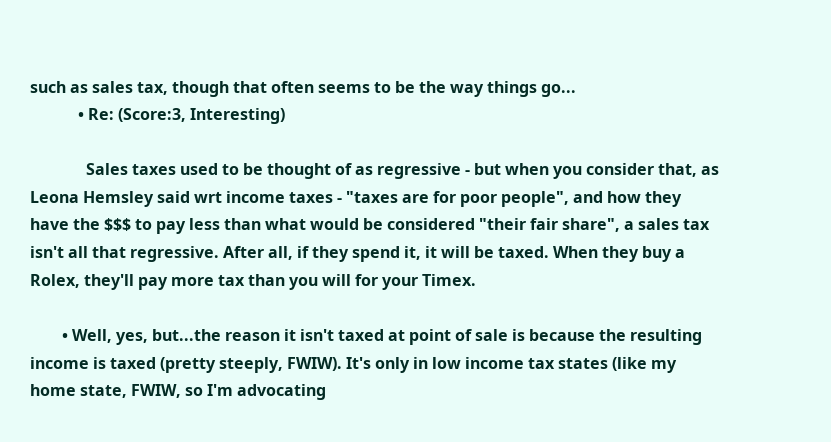such as sales tax, though that often seems to be the way things go...
            • Re: (Score:3, Interesting)

              Sales taxes used to be thought of as regressive - but when you consider that, as Leona Hemsley said wrt income taxes - "taxes are for poor people", and how they have the $$$ to pay less than what would be considered "their fair share", a sales tax isn't all that regressive. After all, if they spend it, it will be taxed. When they buy a Rolex, they'll pay more tax than you will for your Timex.

        • Well, yes, but...the reason it isn't taxed at point of sale is because the resulting income is taxed (pretty steeply, FWIW). It's only in low income tax states (like my home state, FWIW, so I'm advocating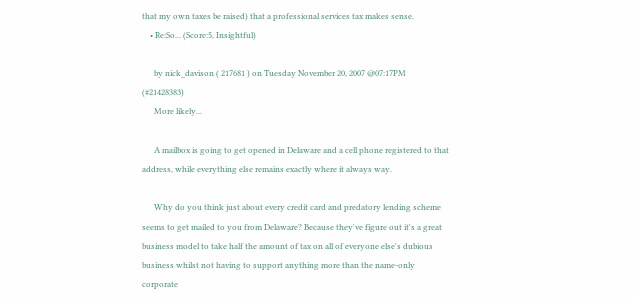that my own taxes be raised) that a professional services tax makes sense.
    • Re:So... (Score:5, Insightful)

      by nick_davison ( 217681 ) on Tuesday November 20, 2007 @07:17PM (#21428383)
      More likely...

      A mailbox is going to get opened in Delaware and a cell phone registered to that address, while everything else remains exactly where it always way.

      Why do you think just about every credit card and predatory lending scheme seems to get mailed to you from Delaware? Because they've figure out it's a great business model to take half the amount of tax on all of everyone else's dubious business whilst not having to support anything more than the name-only corporate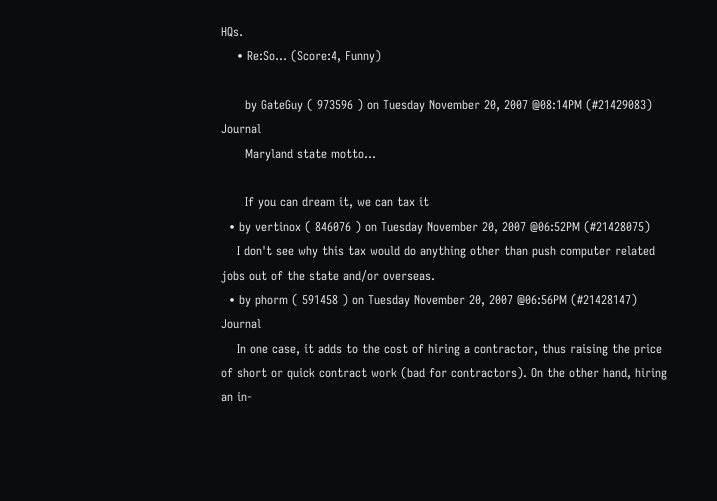HQs.
    • Re:So... (Score:4, Funny)

      by GateGuy ( 973596 ) on Tuesday November 20, 2007 @08:14PM (#21429083) Journal
      Maryland state motto...

      If you can dream it, we can tax it
  • by vertinox ( 846076 ) on Tuesday November 20, 2007 @06:52PM (#21428075)
    I don't see why this tax would do anything other than push computer related jobs out of the state and/or overseas.
  • by phorm ( 591458 ) on Tuesday November 20, 2007 @06:56PM (#21428147) Journal
    In one case, it adds to the cost of hiring a contractor, thus raising the price of short or quick contract work (bad for contractors). On the other hand, hiring an in-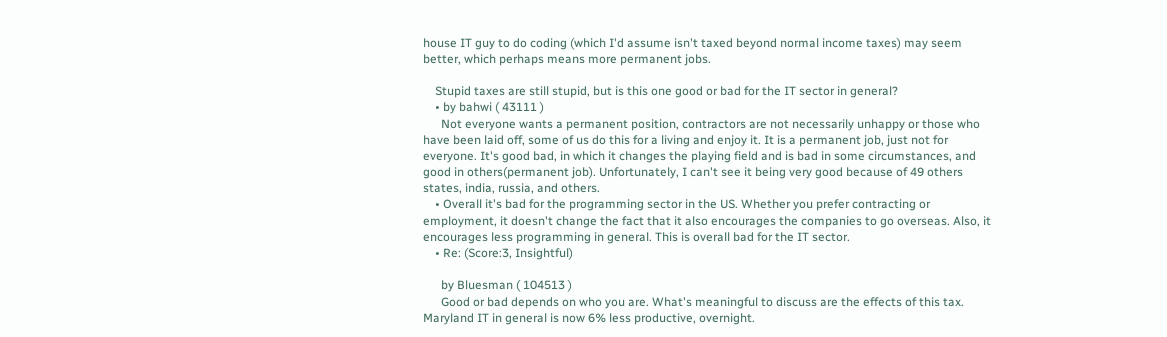house IT guy to do coding (which I'd assume isn't taxed beyond normal income taxes) may seem better, which perhaps means more permanent jobs.

    Stupid taxes are still stupid, but is this one good or bad for the IT sector in general?
    • by bahwi ( 43111 )
      Not everyone wants a permanent position, contractors are not necessarily unhappy or those who have been laid off, some of us do this for a living and enjoy it. It is a permanent job, just not for everyone. It's good bad, in which it changes the playing field and is bad in some circumstances, and good in others(permanent job). Unfortunately, I can't see it being very good because of 49 others states, india, russia, and others.
    • Overall it's bad for the programming sector in the US. Whether you prefer contracting or employment, it doesn't change the fact that it also encourages the companies to go overseas. Also, it encourages less programming in general. This is overall bad for the IT sector.
    • Re: (Score:3, Insightful)

      by Bluesman ( 104513 )
      Good or bad depends on who you are. What's meaningful to discuss are the effects of this tax. Maryland IT in general is now 6% less productive, overnight.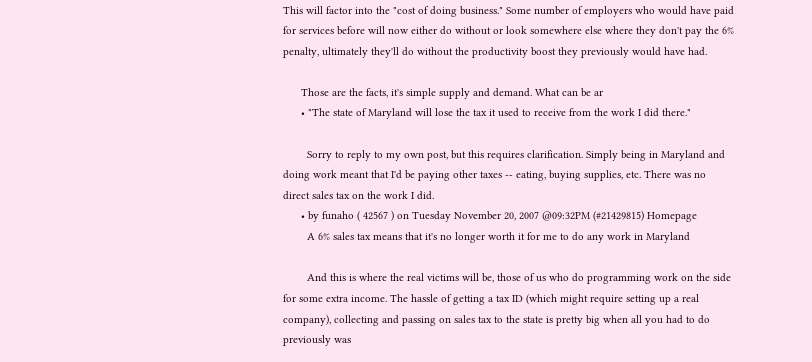This will factor into the "cost of doing business." Some number of employers who would have paid for services before will now either do without or look somewhere else where they don't pay the 6% penalty, ultimately they'll do without the productivity boost they previously would have had.

      Those are the facts, it's simple supply and demand. What can be ar
      • "The state of Maryland will lose the tax it used to receive from the work I did there."

        Sorry to reply to my own post, but this requires clarification. Simply being in Maryland and doing work meant that I'd be paying other taxes -- eating, buying supplies, etc. There was no direct sales tax on the work I did.
      • by funaho ( 42567 ) on Tuesday November 20, 2007 @09:32PM (#21429815) Homepage
        A 6% sales tax means that it's no longer worth it for me to do any work in Maryland

        And this is where the real victims will be, those of us who do programming work on the side for some extra income. The hassle of getting a tax ID (which might require setting up a real company), collecting and passing on sales tax to the state is pretty big when all you had to do previously was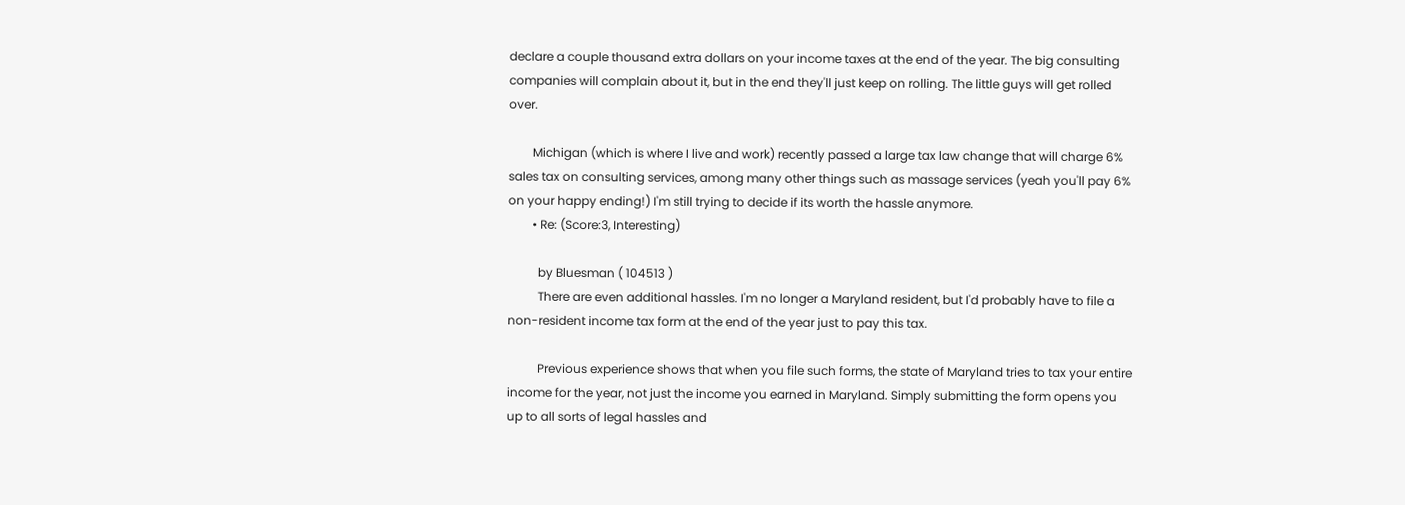declare a couple thousand extra dollars on your income taxes at the end of the year. The big consulting companies will complain about it, but in the end they'll just keep on rolling. The little guys will get rolled over.

        Michigan (which is where I live and work) recently passed a large tax law change that will charge 6% sales tax on consulting services, among many other things such as massage services (yeah you'll pay 6% on your happy ending!) I'm still trying to decide if its worth the hassle anymore.
        • Re: (Score:3, Interesting)

          by Bluesman ( 104513 )
          There are even additional hassles. I'm no longer a Maryland resident, but I'd probably have to file a non-resident income tax form at the end of the year just to pay this tax.

          Previous experience shows that when you file such forms, the state of Maryland tries to tax your entire income for the year, not just the income you earned in Maryland. Simply submitting the form opens you up to all sorts of legal hassles and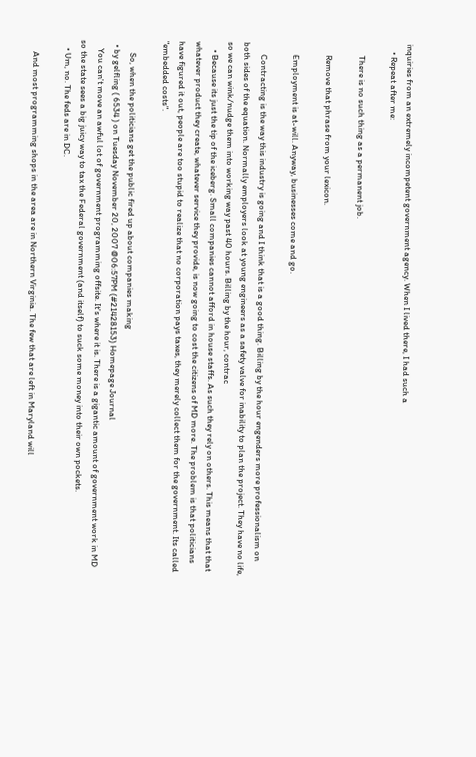inquiries from an extremely incompetent government agency. When I lived there, I had such a
    • Repeat after me:

      There is no such thing as a permanent job.

      Remove that phrase from your lexicon.

      Employment is at-will. Anyway, businesses come and go.

      Contracting is the way this industry is going and I think that is a good thing. Billing by the hour engenders more professionalism on both sides of the equation. Normally employers look at young engineers as a safety valve for inability to plan the project. They have no life, so we can wink/nudge them into working way past 40 hours. Billing by the hour, contrac
    • Because its just the tip of the iceberg. Small companies cannot afford in house staffs. As such they rely on others. This means that that whatever product they create, whatever service they provide, is now going to cost the citizens of MD more. The problem is that politicians have figured it out, people are too stupid to realize that no corporation pays taxes, they merely collect them for the government. Its called "embedded costs".

      So, when the politicians get the public fired up about companies making
  • by gelfling ( 6534 ) on Tuesday November 20, 2007 @06:57PM (#21428153) Homepage Journal
    You can't move an awful lot of government programming offsite. It's where it is. There is a gigantic amount of government work in MD so the state sees a big juicy way to tax the Federal government (and itself) to suck some money into their own pockets.
    • Um, no. The feds are in DC.

      And most programming shops in the area are in Northern Virginia. The few that are left in Maryland will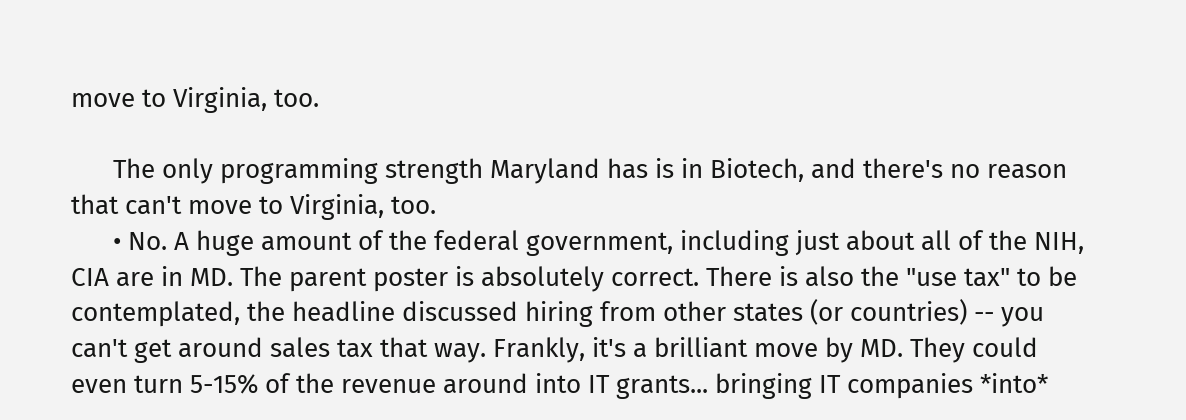move to Virginia, too.

      The only programming strength Maryland has is in Biotech, and there's no reason that can't move to Virginia, too.
      • No. A huge amount of the federal government, including just about all of the NIH, CIA are in MD. The parent poster is absolutely correct. There is also the "use tax" to be contemplated, the headline discussed hiring from other states (or countries) -- you can't get around sales tax that way. Frankly, it's a brilliant move by MD. They could even turn 5-15% of the revenue around into IT grants... bringing IT companies *into*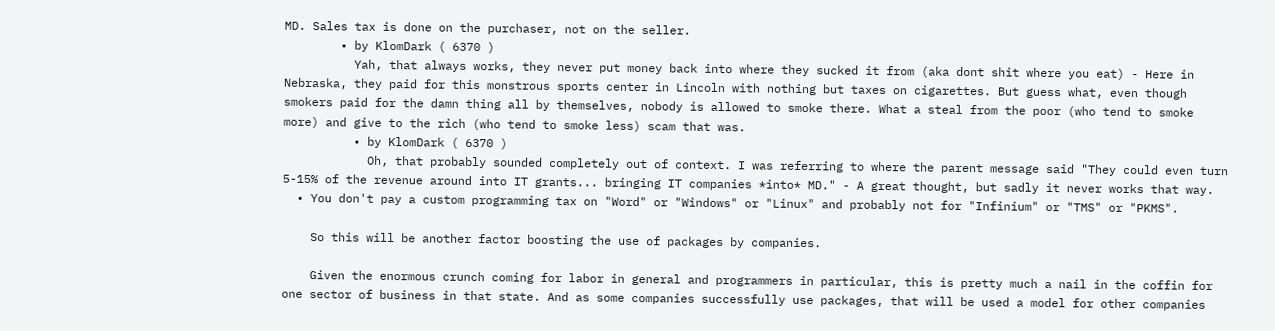MD. Sales tax is done on the purchaser, not on the seller.
        • by KlomDark ( 6370 )
          Yah, that always works, they never put money back into where they sucked it from (aka dont shit where you eat) - Here in Nebraska, they paid for this monstrous sports center in Lincoln with nothing but taxes on cigarettes. But guess what, even though smokers paid for the damn thing all by themselves, nobody is allowed to smoke there. What a steal from the poor (who tend to smoke more) and give to the rich (who tend to smoke less) scam that was.
          • by KlomDark ( 6370 )
            Oh, that probably sounded completely out of context. I was referring to where the parent message said "They could even turn 5-15% of the revenue around into IT grants... bringing IT companies *into* MD." - A great thought, but sadly it never works that way.
  • You don't pay a custom programming tax on "Word" or "Windows" or "Linux" and probably not for "Infinium" or "TMS" or "PKMS".

    So this will be another factor boosting the use of packages by companies.

    Given the enormous crunch coming for labor in general and programmers in particular, this is pretty much a nail in the coffin for one sector of business in that state. And as some companies successfully use packages, that will be used a model for other companies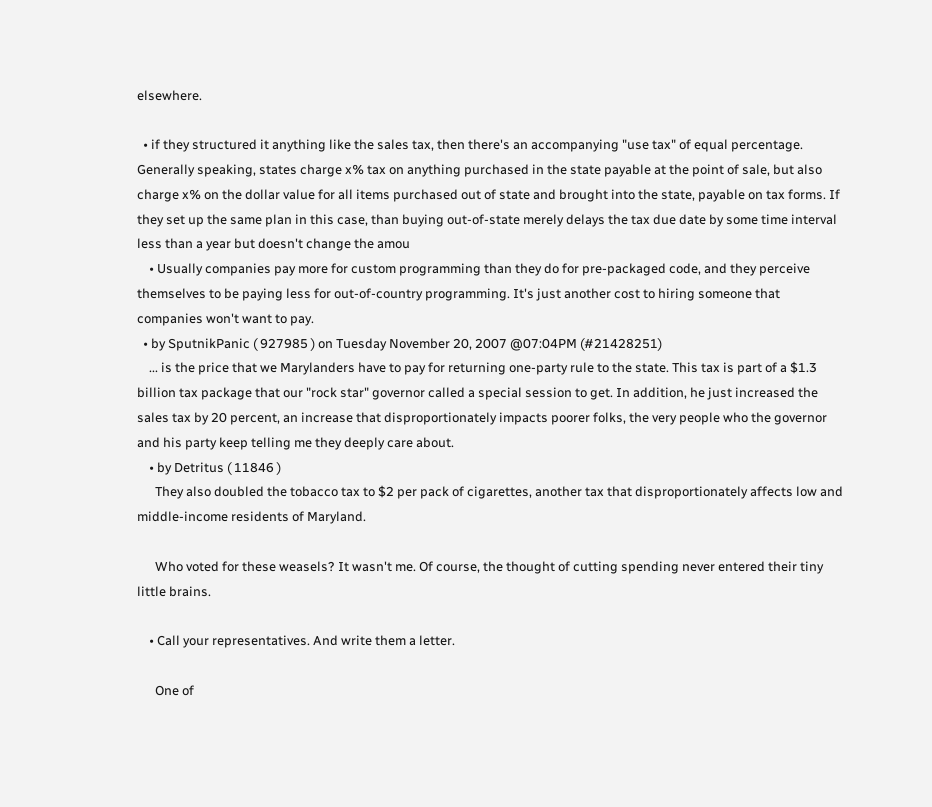elsewhere.

  • if they structured it anything like the sales tax, then there's an accompanying "use tax" of equal percentage. Generally speaking, states charge x% tax on anything purchased in the state payable at the point of sale, but also charge x% on the dollar value for all items purchased out of state and brought into the state, payable on tax forms. If they set up the same plan in this case, than buying out-of-state merely delays the tax due date by some time interval less than a year but doesn't change the amou
    • Usually companies pay more for custom programming than they do for pre-packaged code, and they perceive themselves to be paying less for out-of-country programming. It's just another cost to hiring someone that companies won't want to pay.
  • by SputnikPanic ( 927985 ) on Tuesday November 20, 2007 @07:04PM (#21428251)
    ... is the price that we Marylanders have to pay for returning one-party rule to the state. This tax is part of a $1.3 billion tax package that our "rock star" governor called a special session to get. In addition, he just increased the sales tax by 20 percent, an increase that disproportionately impacts poorer folks, the very people who the governor and his party keep telling me they deeply care about.
    • by Detritus ( 11846 )
      They also doubled the tobacco tax to $2 per pack of cigarettes, another tax that disproportionately affects low and middle-income residents of Maryland.

      Who voted for these weasels? It wasn't me. Of course, the thought of cutting spending never entered their tiny little brains.

    • Call your representatives. And write them a letter.

      One of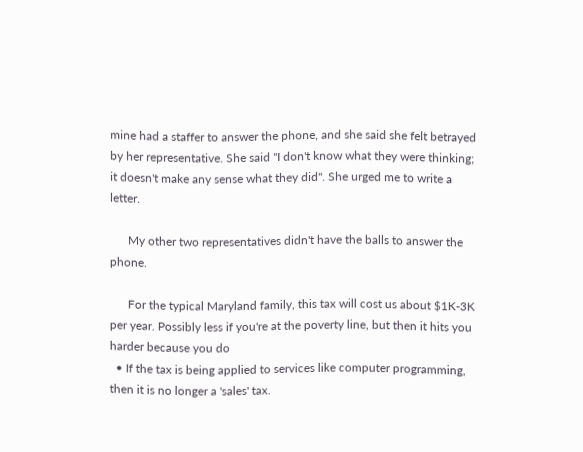mine had a staffer to answer the phone, and she said she felt betrayed by her representative. She said "I don't know what they were thinking; it doesn't make any sense what they did". She urged me to write a letter.

      My other two representatives didn't have the balls to answer the phone.

      For the typical Maryland family, this tax will cost us about $1K-3K per year. Possibly less if you're at the poverty line, but then it hits you harder because you do
  • If the tax is being applied to services like computer programming, then it is no longer a 'sales' tax.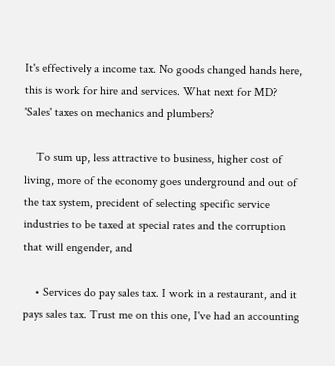It's effectively a income tax. No goods changed hands here, this is work for hire and services. What next for MD? 'Sales' taxes on mechanics and plumbers?

    To sum up, less attractive to business, higher cost of living, more of the economy goes underground and out of the tax system, precident of selecting specific service industries to be taxed at special rates and the corruption that will engender, and

    • Services do pay sales tax. I work in a restaurant, and it pays sales tax. Trust me on this one, I've had an accounting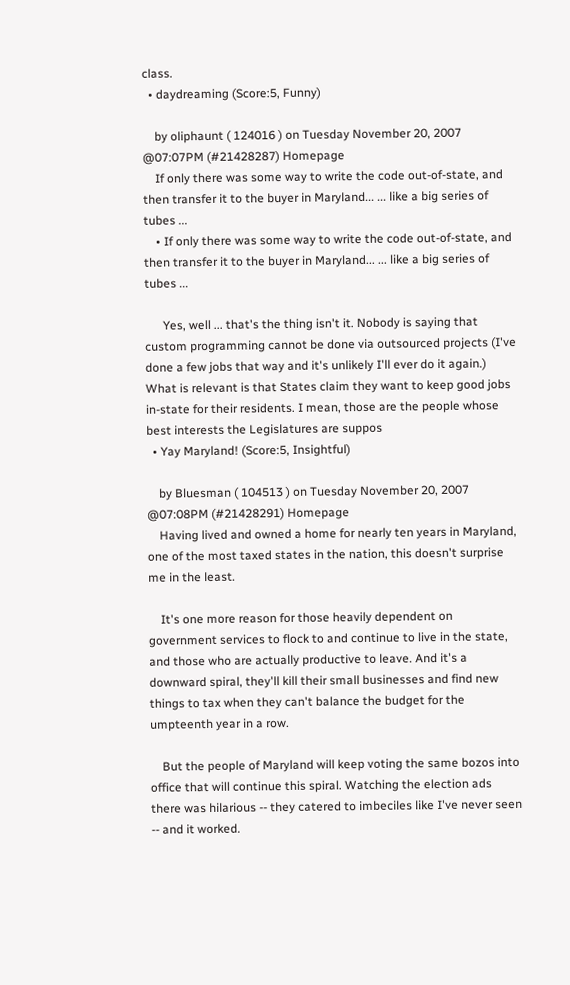class.
  • daydreaming (Score:5, Funny)

    by oliphaunt ( 124016 ) on Tuesday November 20, 2007 @07:07PM (#21428287) Homepage
    If only there was some way to write the code out-of-state, and then transfer it to the buyer in Maryland... ... like a big series of tubes ...
    • If only there was some way to write the code out-of-state, and then transfer it to the buyer in Maryland... ... like a big series of tubes ...

      Yes, well ... that's the thing isn't it. Nobody is saying that custom programming cannot be done via outsourced projects (I've done a few jobs that way and it's unlikely I'll ever do it again.) What is relevant is that States claim they want to keep good jobs in-state for their residents. I mean, those are the people whose best interests the Legislatures are suppos
  • Yay Maryland! (Score:5, Insightful)

    by Bluesman ( 104513 ) on Tuesday November 20, 2007 @07:08PM (#21428291) Homepage
    Having lived and owned a home for nearly ten years in Maryland, one of the most taxed states in the nation, this doesn't surprise me in the least.

    It's one more reason for those heavily dependent on government services to flock to and continue to live in the state, and those who are actually productive to leave. And it's a downward spiral, they'll kill their small businesses and find new things to tax when they can't balance the budget for the umpteenth year in a row.

    But the people of Maryland will keep voting the same bozos into office that will continue this spiral. Watching the election ads there was hilarious -- they catered to imbeciles like I've never seen -- and it worked.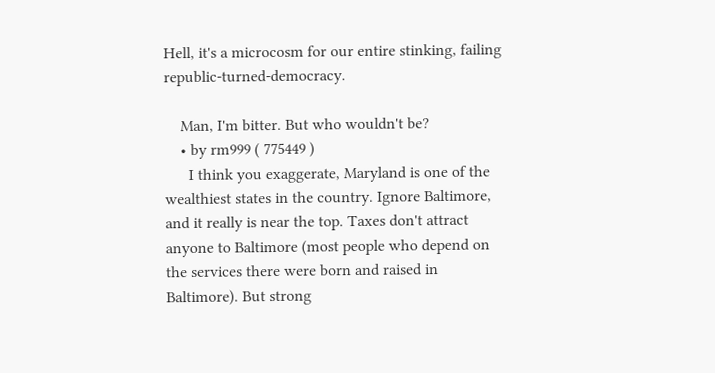Hell, it's a microcosm for our entire stinking, failing republic-turned-democracy.

    Man, I'm bitter. But who wouldn't be?
    • by rm999 ( 775449 )
      I think you exaggerate, Maryland is one of the wealthiest states in the country. Ignore Baltimore, and it really is near the top. Taxes don't attract anyone to Baltimore (most people who depend on the services there were born and raised in Baltimore). But strong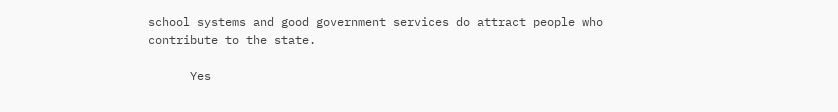school systems and good government services do attract people who contribute to the state.

      Yes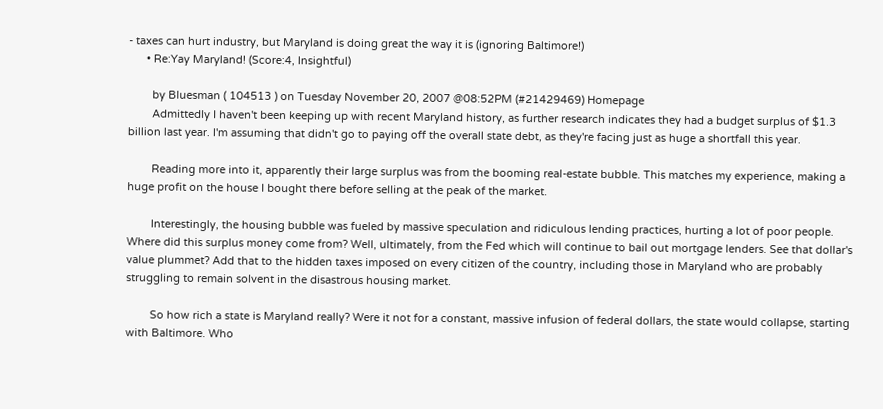- taxes can hurt industry, but Maryland is doing great the way it is (ignoring Baltimore!)
      • Re:Yay Maryland! (Score:4, Insightful)

        by Bluesman ( 104513 ) on Tuesday November 20, 2007 @08:52PM (#21429469) Homepage
        Admittedly I haven't been keeping up with recent Maryland history, as further research indicates they had a budget surplus of $1.3 billion last year. I'm assuming that didn't go to paying off the overall state debt, as they're facing just as huge a shortfall this year.

        Reading more into it, apparently their large surplus was from the booming real-estate bubble. This matches my experience, making a huge profit on the house I bought there before selling at the peak of the market.

        Interestingly, the housing bubble was fueled by massive speculation and ridiculous lending practices, hurting a lot of poor people. Where did this surplus money come from? Well, ultimately, from the Fed which will continue to bail out mortgage lenders. See that dollar's value plummet? Add that to the hidden taxes imposed on every citizen of the country, including those in Maryland who are probably struggling to remain solvent in the disastrous housing market.

        So how rich a state is Maryland really? Were it not for a constant, massive infusion of federal dollars, the state would collapse, starting with Baltimore. Who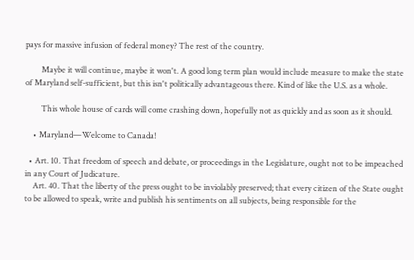pays for massive infusion of federal money? The rest of the country.

        Maybe it will continue, maybe it won't. A good long term plan would include measure to make the state of Maryland self-sufficient, but this isn't politically advantageous there. Kind of like the U.S. as a whole.

        This whole house of cards will come crashing down, hopefully not as quickly and as soon as it should.

    • Maryland—Welcome to Canada!

  • Art. 10. That freedom of speech and debate, or proceedings in the Legislature, ought not to be impeached in any Court of Judicature.
    Art. 40. That the liberty of the press ought to be inviolably preserved; that every citizen of the State ought to be allowed to speak, write and publish his sentiments on all subjects, being responsible for the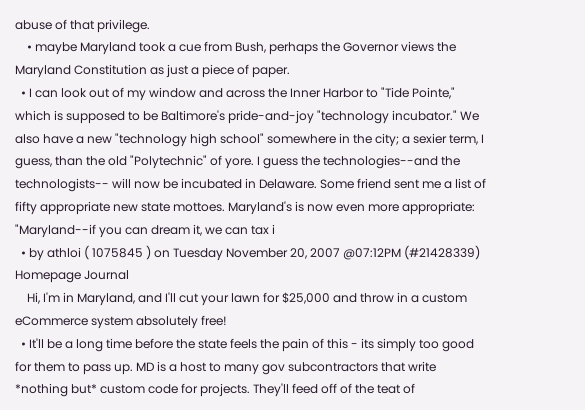abuse of that privilege.
    • maybe Maryland took a cue from Bush, perhaps the Governor views the Maryland Constitution as just a piece of paper.
  • I can look out of my window and across the Inner Harbor to "Tide Pointe," which is supposed to be Baltimore's pride-and-joy "technology incubator." We also have a new "technology high school" somewhere in the city; a sexier term, I guess, than the old "Polytechnic" of yore. I guess the technologies--and the technologists-- will now be incubated in Delaware. Some friend sent me a list of fifty appropriate new state mottoes. Maryland's is now even more appropriate: "Maryland--if you can dream it, we can tax i
  • by athloi ( 1075845 ) on Tuesday November 20, 2007 @07:12PM (#21428339) Homepage Journal
    Hi, I'm in Maryland, and I'll cut your lawn for $25,000 and throw in a custom eCommerce system absolutely free!
  • It'll be a long time before the state feels the pain of this - its simply too good for them to pass up. MD is a host to many gov subcontractors that write *nothing but* custom code for projects. They'll feed off of the teat of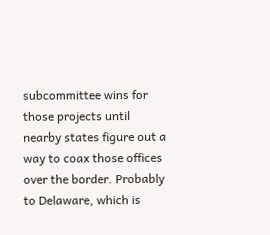subcommittee wins for those projects until nearby states figure out a way to coax those offices over the border. Probably to Delaware, which is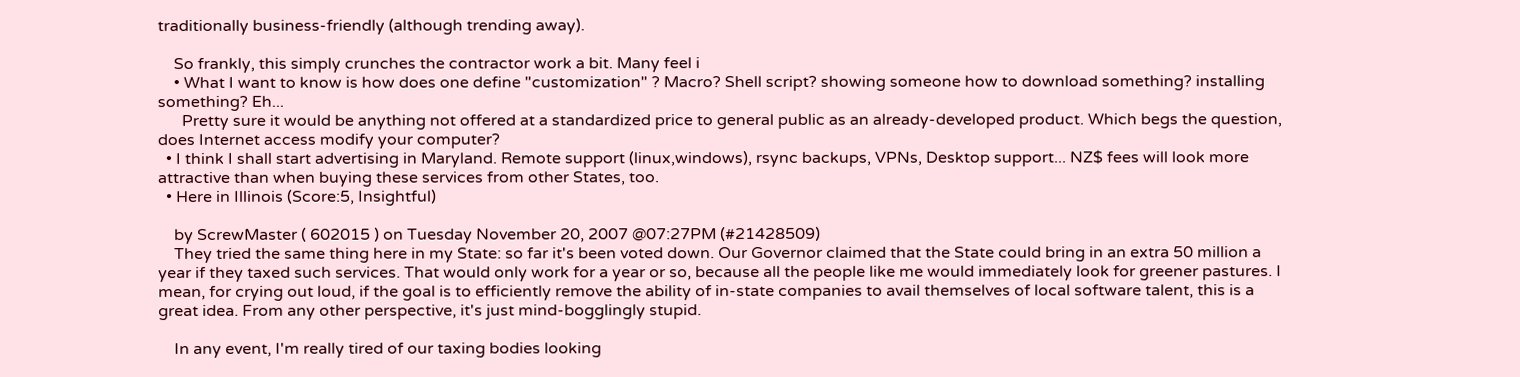traditionally business-friendly (although trending away).

    So frankly, this simply crunches the contractor work a bit. Many feel i
    • What I want to know is how does one define "customization" ? Macro? Shell script? showing someone how to download something? installing something? Eh...
      Pretty sure it would be anything not offered at a standardized price to general public as an already-developed product. Which begs the question, does Internet access modify your computer?
  • I think I shall start advertising in Maryland. Remote support (linux,windows), rsync backups, VPNs, Desktop support... NZ$ fees will look more attractive than when buying these services from other States, too.
  • Here in Illinois (Score:5, Insightful)

    by ScrewMaster ( 602015 ) on Tuesday November 20, 2007 @07:27PM (#21428509)
    They tried the same thing here in my State: so far it's been voted down. Our Governor claimed that the State could bring in an extra 50 million a year if they taxed such services. That would only work for a year or so, because all the people like me would immediately look for greener pastures. I mean, for crying out loud, if the goal is to efficiently remove the ability of in-state companies to avail themselves of local software talent, this is a great idea. From any other perspective, it's just mind-bogglingly stupid.

    In any event, I'm really tired of our taxing bodies looking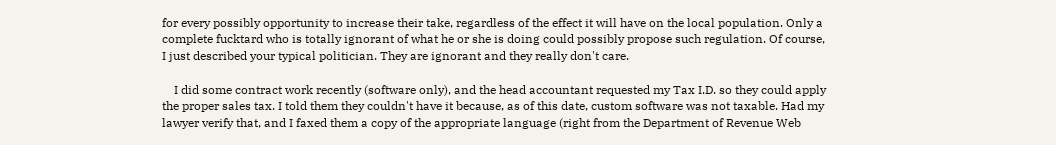for every possibly opportunity to increase their take, regardless of the effect it will have on the local population. Only a complete fucktard who is totally ignorant of what he or she is doing could possibly propose such regulation. Of course, I just described your typical politician. They are ignorant and they really don't care.

    I did some contract work recently (software only), and the head accountant requested my Tax I.D. so they could apply the proper sales tax. I told them they couldn't have it because, as of this date, custom software was not taxable. Had my lawyer verify that, and I faxed them a copy of the appropriate language (right from the Department of Revenue Web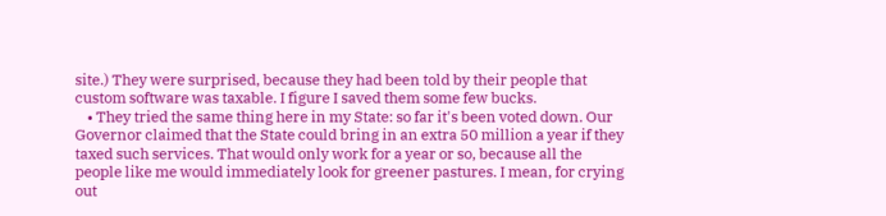site.) They were surprised, because they had been told by their people that custom software was taxable. I figure I saved them some few bucks.
    • They tried the same thing here in my State: so far it's been voted down. Our Governor claimed that the State could bring in an extra 50 million a year if they taxed such services. That would only work for a year or so, because all the people like me would immediately look for greener pastures. I mean, for crying out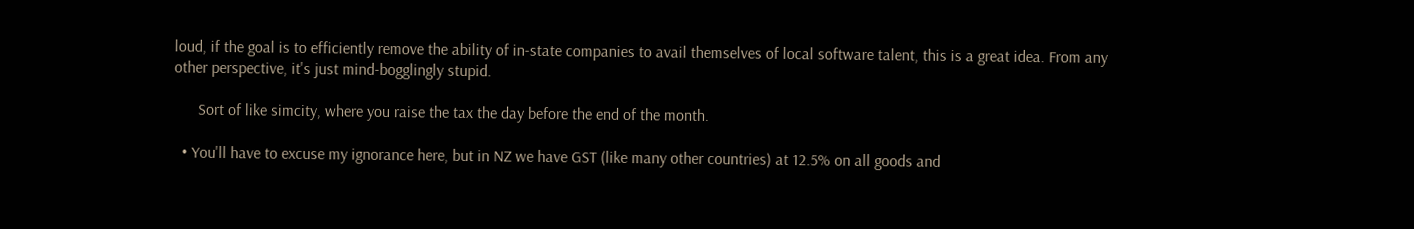loud, if the goal is to efficiently remove the ability of in-state companies to avail themselves of local software talent, this is a great idea. From any other perspective, it's just mind-bogglingly stupid.

      Sort of like simcity, where you raise the tax the day before the end of the month.

  • You'll have to excuse my ignorance here, but in NZ we have GST (like many other countries) at 12.5% on all goods and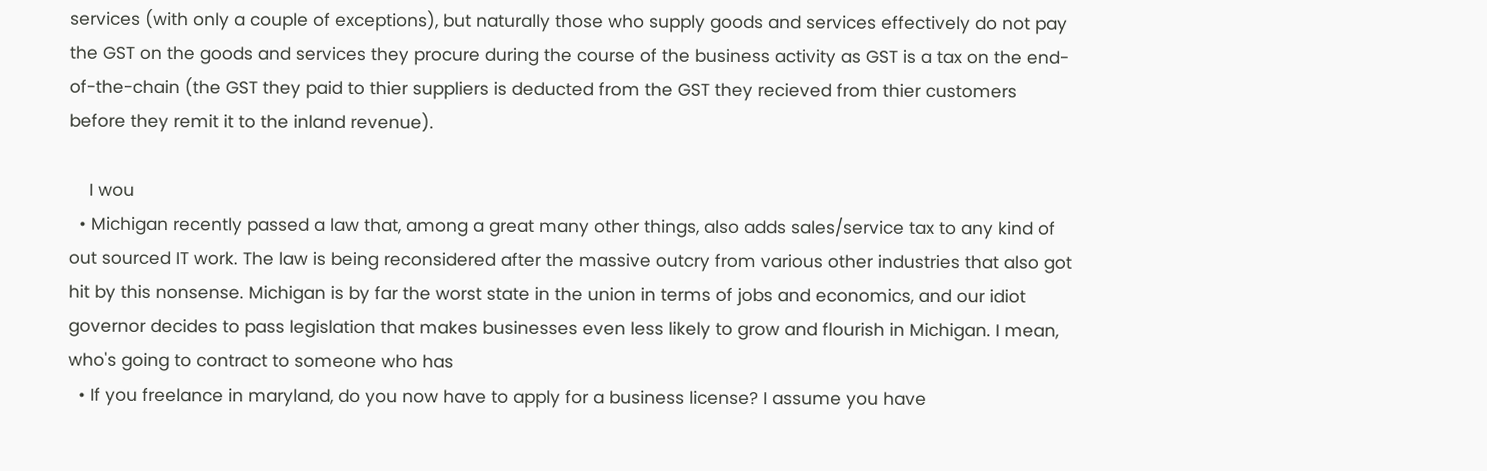services (with only a couple of exceptions), but naturally those who supply goods and services effectively do not pay the GST on the goods and services they procure during the course of the business activity as GST is a tax on the end-of-the-chain (the GST they paid to thier suppliers is deducted from the GST they recieved from thier customers before they remit it to the inland revenue).

    I wou
  • Michigan recently passed a law that, among a great many other things, also adds sales/service tax to any kind of out sourced IT work. The law is being reconsidered after the massive outcry from various other industries that also got hit by this nonsense. Michigan is by far the worst state in the union in terms of jobs and economics, and our idiot governor decides to pass legislation that makes businesses even less likely to grow and flourish in Michigan. I mean, who's going to contract to someone who has
  • If you freelance in maryland, do you now have to apply for a business license? I assume you have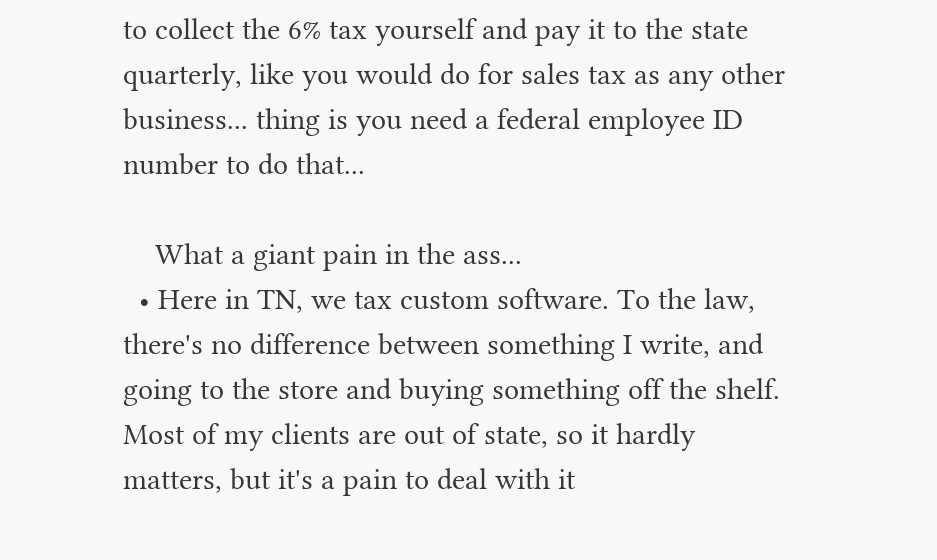to collect the 6% tax yourself and pay it to the state quarterly, like you would do for sales tax as any other business... thing is you need a federal employee ID number to do that...

    What a giant pain in the ass...
  • Here in TN, we tax custom software. To the law, there's no difference between something I write, and going to the store and buying something off the shelf. Most of my clients are out of state, so it hardly matters, but it's a pain to deal with it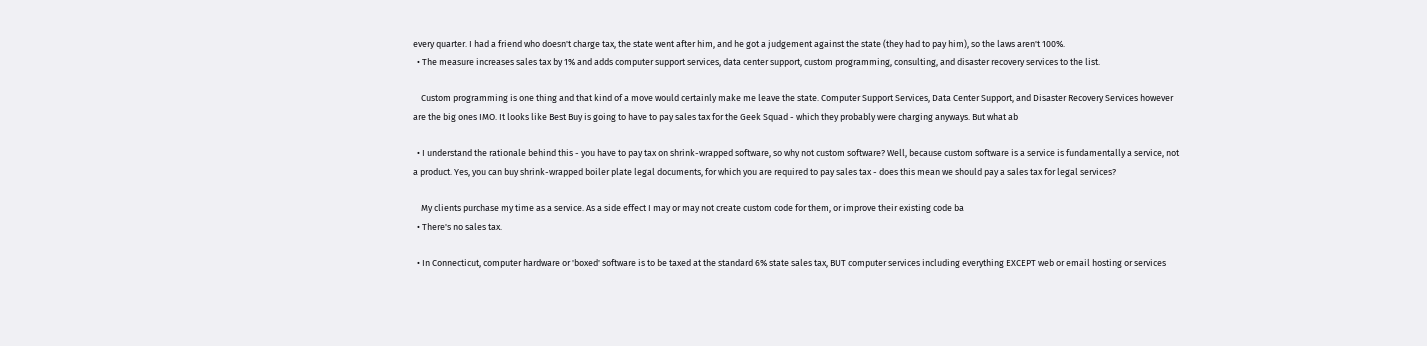every quarter. I had a friend who doesn't charge tax, the state went after him, and he got a judgement against the state (they had to pay him), so the laws aren't 100%.
  • The measure increases sales tax by 1% and adds computer support services, data center support, custom programming, consulting, and disaster recovery services to the list.

    Custom programming is one thing and that kind of a move would certainly make me leave the state. Computer Support Services, Data Center Support, and Disaster Recovery Services however are the big ones IMO. It looks like Best Buy is going to have to pay sales tax for the Geek Squad - which they probably were charging anyways. But what ab

  • I understand the rationale behind this - you have to pay tax on shrink-wrapped software, so why not custom software? Well, because custom software is a service is fundamentally a service, not a product. Yes, you can buy shrink-wrapped boiler plate legal documents, for which you are required to pay sales tax - does this mean we should pay a sales tax for legal services?

    My clients purchase my time as a service. As a side effect I may or may not create custom code for them, or improve their existing code ba
  • There's no sales tax.

  • In Connecticut, computer hardware or 'boxed' software is to be taxed at the standard 6% state sales tax, BUT computer services including everything EXCEPT web or email hosting or services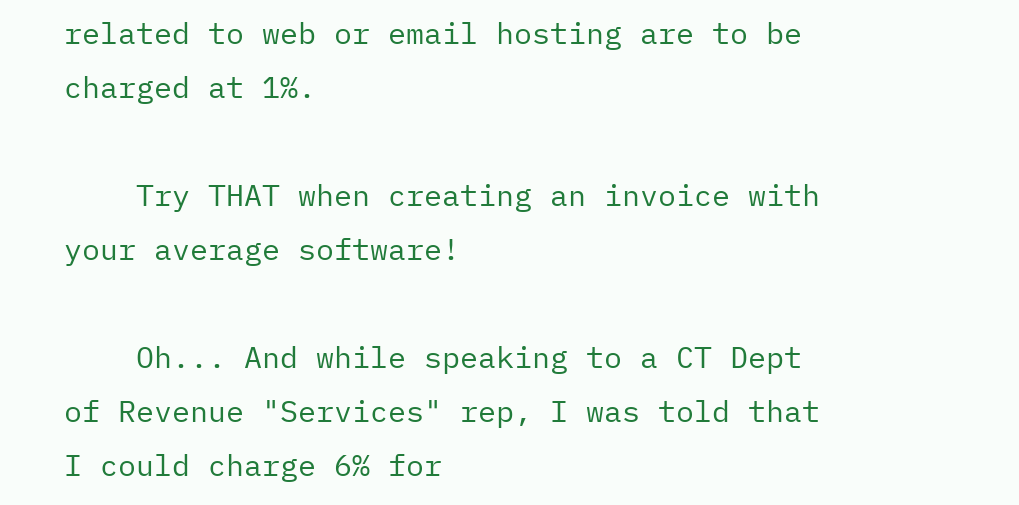related to web or email hosting are to be charged at 1%.

    Try THAT when creating an invoice with your average software!

    Oh... And while speaking to a CT Dept of Revenue "Services" rep, I was told that I could charge 6% for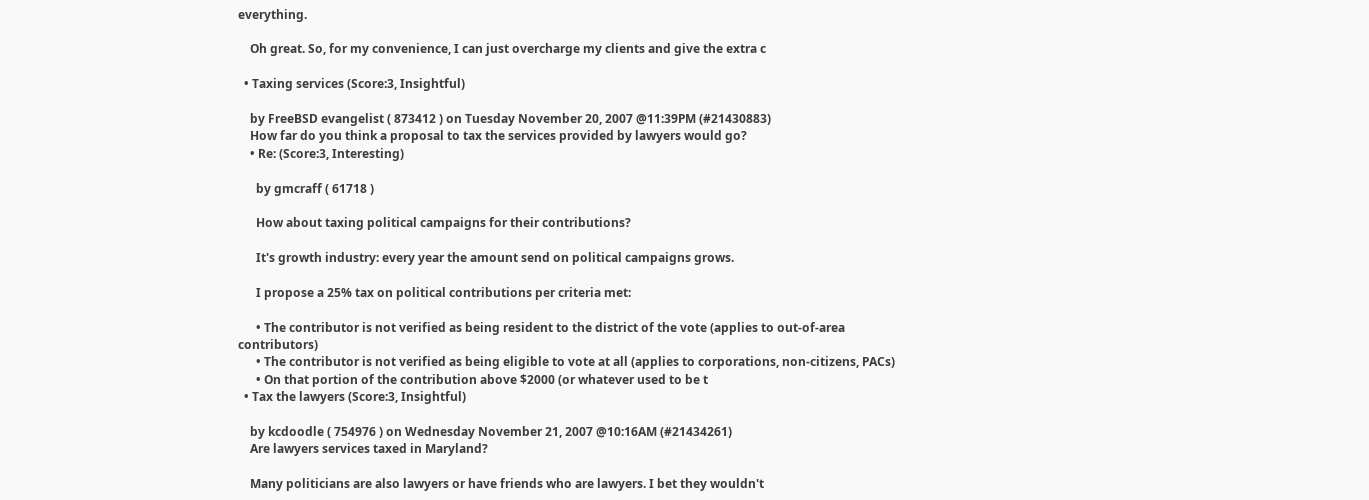everything.

    Oh great. So, for my convenience, I can just overcharge my clients and give the extra c

  • Taxing services (Score:3, Insightful)

    by FreeBSD evangelist ( 873412 ) on Tuesday November 20, 2007 @11:39PM (#21430883)
    How far do you think a proposal to tax the services provided by lawyers would go?
    • Re: (Score:3, Interesting)

      by gmcraff ( 61718 )

      How about taxing political campaigns for their contributions?

      It's growth industry: every year the amount send on political campaigns grows.

      I propose a 25% tax on political contributions per criteria met:

      • The contributor is not verified as being resident to the district of the vote (applies to out-of-area contributors)
      • The contributor is not verified as being eligible to vote at all (applies to corporations, non-citizens, PACs)
      • On that portion of the contribution above $2000 (or whatever used to be t
  • Tax the lawyers (Score:3, Insightful)

    by kcdoodle ( 754976 ) on Wednesday November 21, 2007 @10:16AM (#21434261)
    Are lawyers services taxed in Maryland?

    Many politicians are also lawyers or have friends who are lawyers. I bet they wouldn't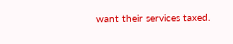want their services taxed.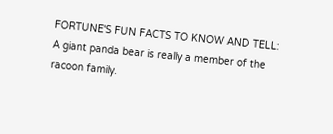FORTUNE'S FUN FACTS TO KNOW AND TELL: A giant panda bear is really a member of the racoon family.